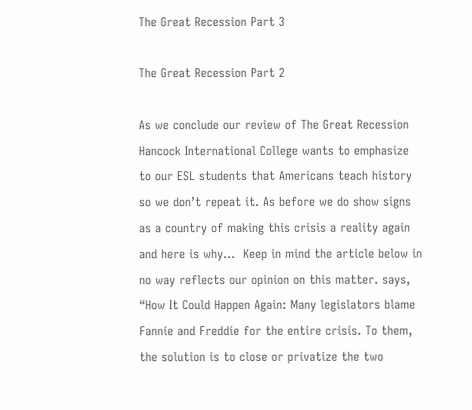The Great Recession Part 3

The Great Recession Part 2

As we conclude our review of The Great Recession Hancock International College wants to emphasize to our ESL students that Americans teach history so we don’t repeat it. As before we do show signs as a country of making this crisis a reality again and here is why…  Keep in mind the article below in no way reflects our opinion on this matter. says, “How It Could Happen Again: Many legislators blame Fannie and Freddie for the entire crisis. To them, the solution is to close or privatize the two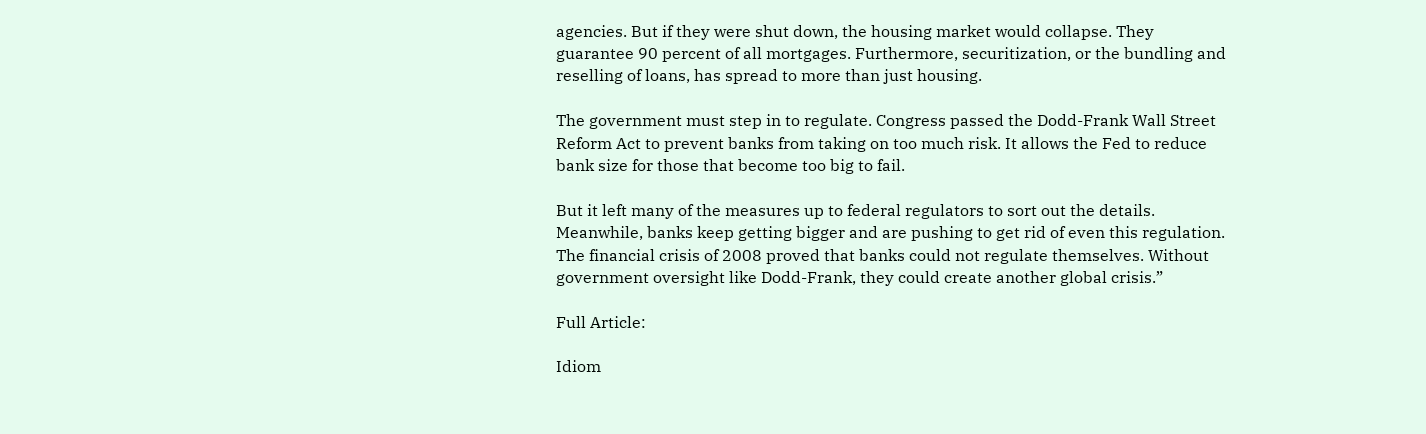agencies. But if they were shut down, the housing market would collapse. They guarantee 90 percent of all mortgages. Furthermore, securitization, or the bundling and reselling of loans, has spread to more than just housing.

The government must step in to regulate. Congress passed the Dodd-Frank Wall Street Reform Act to prevent banks from taking on too much risk. It allows the Fed to reduce bank size for those that become too big to fail.

But it left many of the measures up to federal regulators to sort out the details. Meanwhile, banks keep getting bigger and are pushing to get rid of even this regulation. The financial crisis of 2008 proved that banks could not regulate themselves. Without government oversight like Dodd-Frank, they could create another global crisis.”

Full Article:

Idiom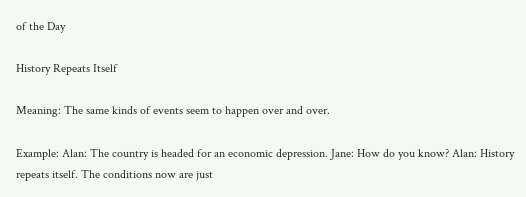of the Day

History Repeats Itself

Meaning: The same kinds of events seem to happen over and over.

Example: Alan: The country is headed for an economic depression. Jane: How do you know? Alan: History repeats itself. The conditions now are just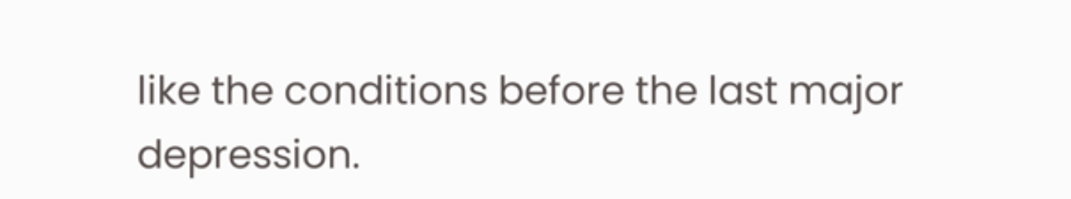like the conditions before the last major depression.